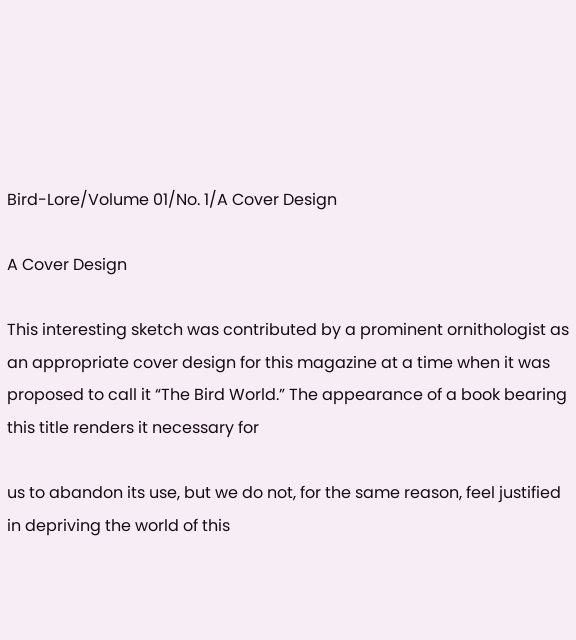Bird-Lore/Volume 01/No. 1/A Cover Design

A Cover Design

This interesting sketch was contributed by a prominent ornithologist as an appropriate cover design for this magazine at a time when it was proposed to call it “The Bird World.” The appearance of a book bearing this title renders it necessary for

us to abandon its use, but we do not, for the same reason, feel justified in depriving the world of this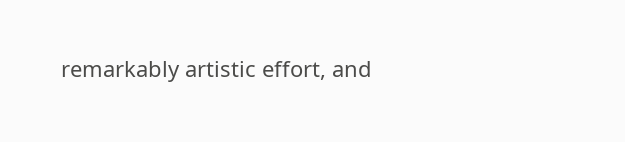remarkably artistic effort, and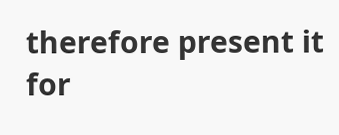therefore present it for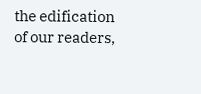the edification of our readers,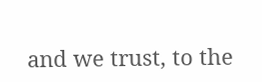and we trust, to the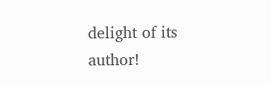delight of its author!